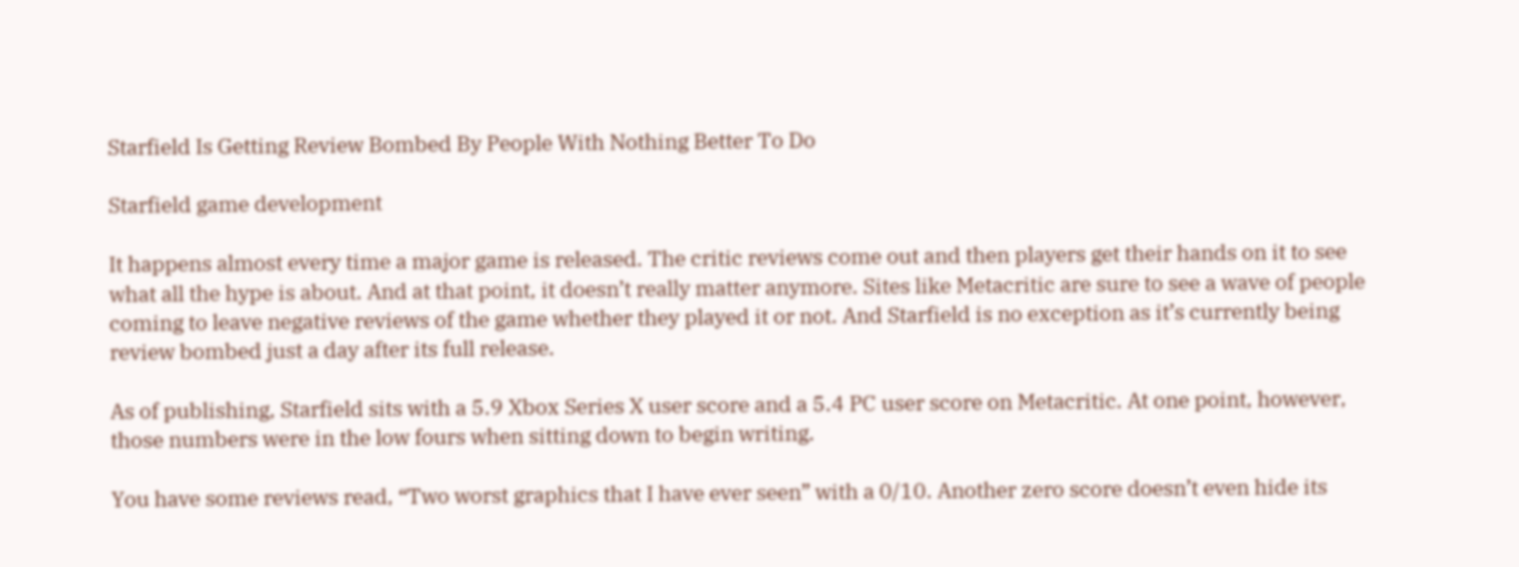Starfield Is Getting Review Bombed By People With Nothing Better To Do

Starfield game development

It happens almost every time a major game is released. The critic reviews come out and then players get their hands on it to see what all the hype is about. And at that point, it doesn’t really matter anymore. Sites like Metacritic are sure to see a wave of people coming to leave negative reviews of the game whether they played it or not. And Starfield is no exception as it’s currently being review bombed just a day after its full release.

As of publishing, Starfield sits with a 5.9 Xbox Series X user score and a 5.4 PC user score on Metacritic. At one point, however, those numbers were in the low fours when sitting down to begin writing.

You have some reviews read, “Two worst graphics that I have ever seen” with a 0/10. Another zero score doesn’t even hide its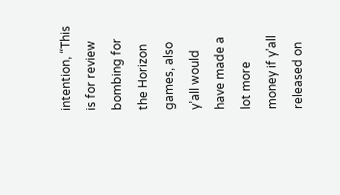intention, “This is for review bombing for the Horizon games, also y’all would have made a lot more money if y’all released on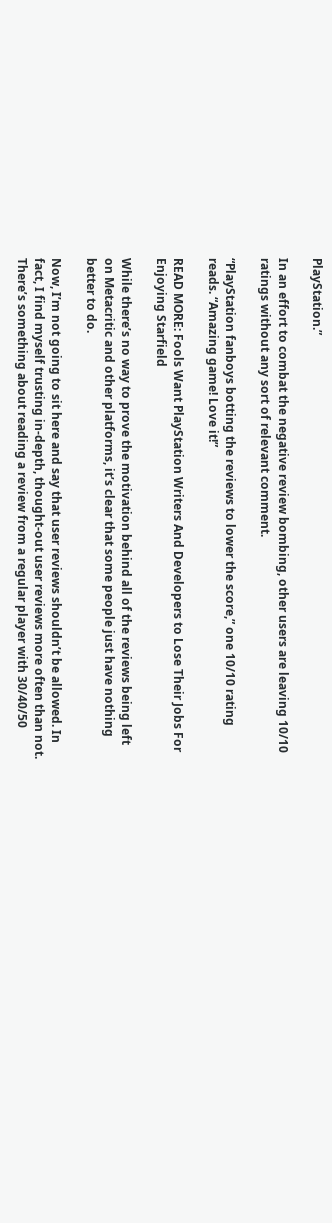PlayStation.”

In an effort to combat the negative review bombing, other users are leaving 10/10 ratings without any sort of relevant comment.

“PlayStation fanboys botting the reviews to lower the score,” one 10/10 rating reads. “Amazing game! Love it!”

READ MORE: Fools Want PlayStation Writers And Developers to Lose Their Jobs For Enjoying Starfield

While there’s no way to prove the motivation behind all of the reviews being left on Metacritic and other platforms, it’s clear that some people just have nothing better to do.

Now, I’m not going to sit here and say that user reviews shouldn’t be allowed. In fact, I find myself trusting in-depth, thought-out user reviews more often than not. There’s something about reading a review from a regular player with 30/40/50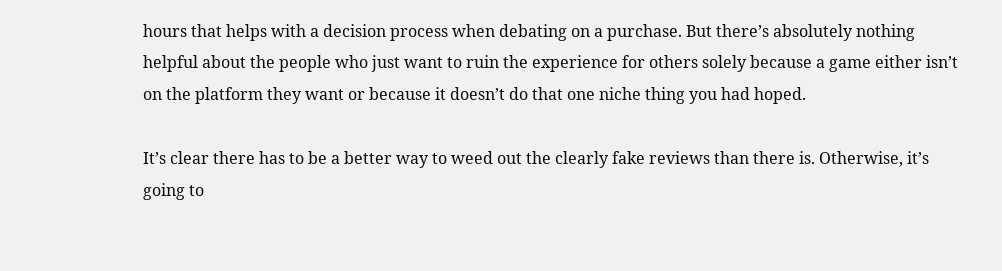hours that helps with a decision process when debating on a purchase. But there’s absolutely nothing helpful about the people who just want to ruin the experience for others solely because a game either isn’t on the platform they want or because it doesn’t do that one niche thing you had hoped.

It’s clear there has to be a better way to weed out the clearly fake reviews than there is. Otherwise, it’s going to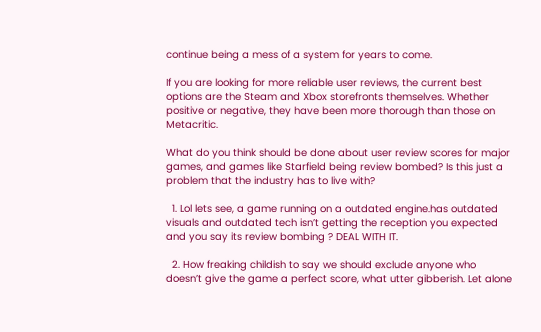continue being a mess of a system for years to come.

If you are looking for more reliable user reviews, the current best options are the Steam and Xbox storefronts themselves. Whether positive or negative, they have been more thorough than those on Metacritic.

What do you think should be done about user review scores for major games, and games like Starfield being review bombed? Is this just a problem that the industry has to live with?

  1. Lol lets see, a game running on a outdated engine.has outdated visuals and outdated tech isn’t getting the reception you expected and you say its review bombing ? DEAL WITH IT.

  2. How freaking childish to say we should exclude anyone who doesn’t give the game a perfect score, what utter gibberish. Let alone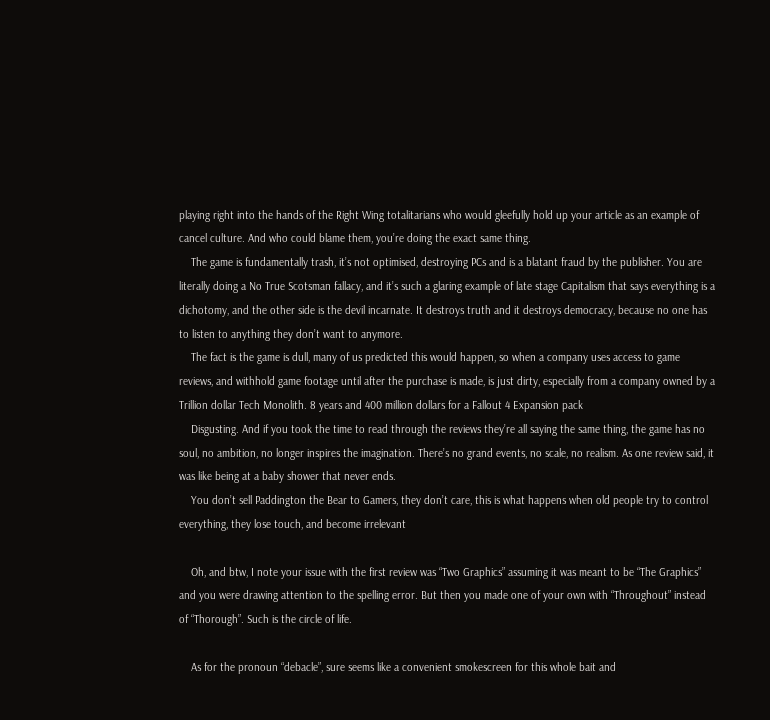playing right into the hands of the Right Wing totalitarians who would gleefully hold up your article as an example of cancel culture. And who could blame them, you’re doing the exact same thing.
    The game is fundamentally trash, it’s not optimised, destroying PCs and is a blatant fraud by the publisher. You are literally doing a No True Scotsman fallacy, and it’s such a glaring example of late stage Capitalism that says everything is a dichotomy, and the other side is the devil incarnate. It destroys truth and it destroys democracy, because no one has to listen to anything they don’t want to anymore.
    The fact is the game is dull, many of us predicted this would happen, so when a company uses access to game reviews, and withhold game footage until after the purchase is made, is just dirty, especially from a company owned by a Trillion dollar Tech Monolith. 8 years and 400 million dollars for a Fallout 4 Expansion pack
    Disgusting. And if you took the time to read through the reviews they’re all saying the same thing, the game has no soul, no ambition, no longer inspires the imagination. There’s no grand events, no scale, no realism. As one review said, it was like being at a baby shower that never ends.
    You don’t sell Paddington the Bear to Gamers, they don’t care, this is what happens when old people try to control everything, they lose touch, and become irrelevant

    Oh, and btw, I note your issue with the first review was “Two Graphics” assuming it was meant to be “The Graphics” and you were drawing attention to the spelling error. But then you made one of your own with “Throughout” instead of “Thorough”. Such is the circle of life.

    As for the pronoun “debacle”, sure seems like a convenient smokescreen for this whole bait and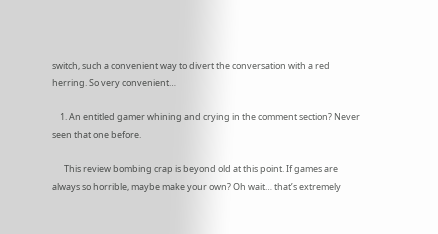switch, such a convenient way to divert the conversation with a red herring. So very convenient…

    1. An entitled gamer whining and crying in the comment section? Never seen that one before.

      This review bombing crap is beyond old at this point. If games are always so horrible, maybe make your own? Oh wait… that’s extremely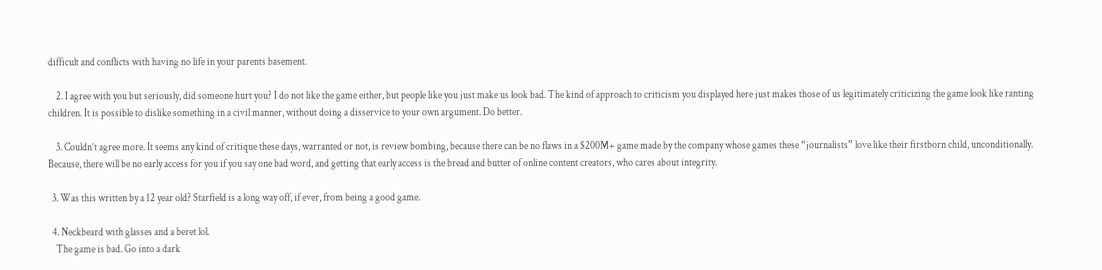difficult and conflicts with having no life in your parents basement.

    2. I agree with you but seriously, did someone hurt you? I do not like the game either, but people like you just make us look bad. The kind of approach to criticism you displayed here just makes those of us legitimately criticizing the game look like ranting children. It is possible to dislike something in a civil manner, without doing a disservice to your own argument. Do better.

    3. Couldn’t agree more. It seems any kind of critique these days, warranted or not, is review bombing, because there can be no flaws in a $200M+ game made by the company whose games these “journalists” love like their firstborn child, unconditionally. Because, there will be no early access for you if you say one bad word, and getting that early access is the bread and butter of online content creators, who cares about integrity.

  3. Was this written by a 12 year old? Starfield is a long way off, if ever, from being a good game.

  4. Neckbeard with glasses and a beret lol.
    The game is bad. Go into a dark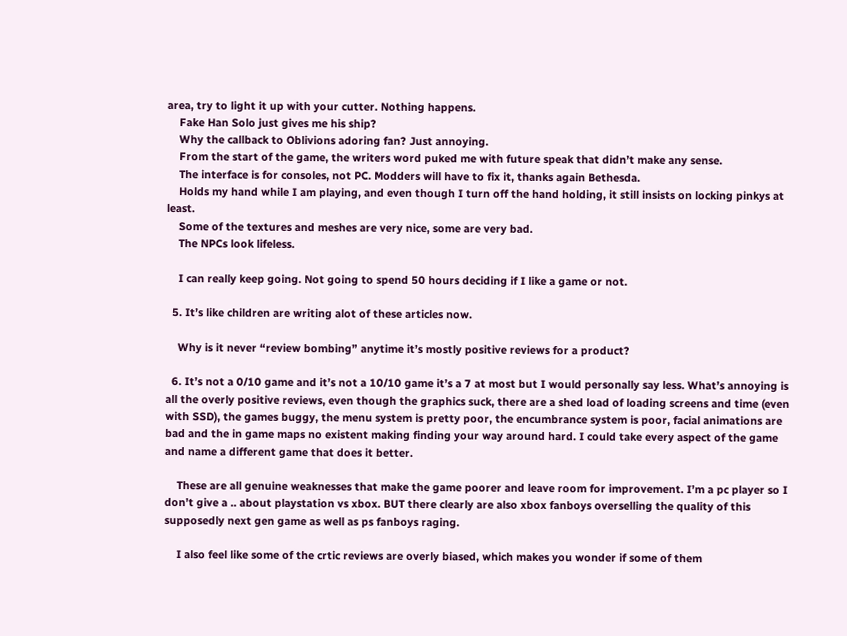area, try to light it up with your cutter. Nothing happens.
    Fake Han Solo just gives me his ship?
    Why the callback to Oblivions adoring fan? Just annoying.
    From the start of the game, the writers word puked me with future speak that didn’t make any sense.
    The interface is for consoles, not PC. Modders will have to fix it, thanks again Bethesda.
    Holds my hand while I am playing, and even though I turn off the hand holding, it still insists on locking pinkys at least.
    Some of the textures and meshes are very nice, some are very bad.
    The NPCs look lifeless.

    I can really keep going. Not going to spend 50 hours deciding if I like a game or not.

  5. It’s like children are writing alot of these articles now.

    Why is it never “review bombing” anytime it’s mostly positive reviews for a product?

  6. It’s not a 0/10 game and it’s not a 10/10 game it’s a 7 at most but I would personally say less. What’s annoying is all the overly positive reviews, even though the graphics suck, there are a shed load of loading screens and time (even with SSD), the games buggy, the menu system is pretty poor, the encumbrance system is poor, facial animations are bad and the in game maps no existent making finding your way around hard. I could take every aspect of the game and name a different game that does it better.

    These are all genuine weaknesses that make the game poorer and leave room for improvement. I’m a pc player so I don’t give a .. about playstation vs xbox. BUT there clearly are also xbox fanboys overselling the quality of this supposedly next gen game as well as ps fanboys raging.

    I also feel like some of the crtic reviews are overly biased, which makes you wonder if some of them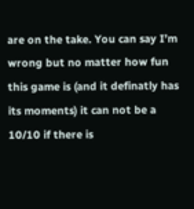are on the take. You can say I’m wrong but no matter how fun this game is (and it definatly has its moments) it can not be a 10/10 if there is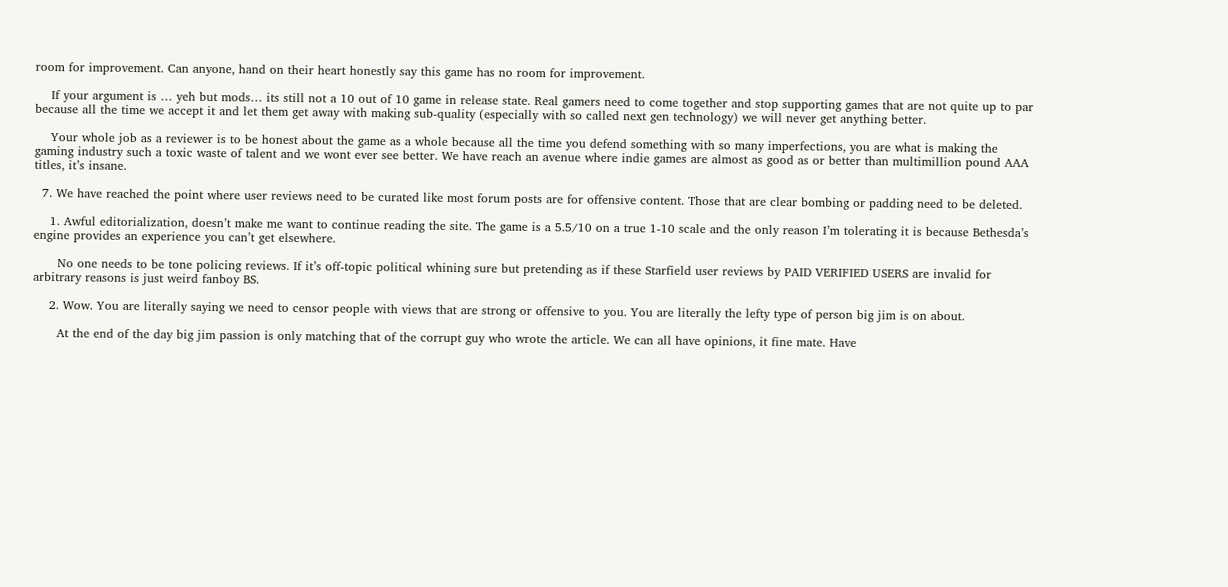room for improvement. Can anyone, hand on their heart honestly say this game has no room for improvement.

    If your argument is … yeh but mods… its still not a 10 out of 10 game in release state. Real gamers need to come together and stop supporting games that are not quite up to par because all the time we accept it and let them get away with making sub-quality (especially with so called next gen technology) we will never get anything better.

    Your whole job as a reviewer is to be honest about the game as a whole because all the time you defend something with so many imperfections, you are what is making the gaming industry such a toxic waste of talent and we wont ever see better. We have reach an avenue where indie games are almost as good as or better than multimillion pound AAA titles, it’s insane.

  7. We have reached the point where user reviews need to be curated like most forum posts are for offensive content. Those that are clear bombing or padding need to be deleted.

    1. Awful editorialization, doesn’t make me want to continue reading the site. The game is a 5.5/10 on a true 1-10 scale and the only reason I’m tolerating it is because Bethesda’s engine provides an experience you can’t get elsewhere.

      No one needs to be tone policing reviews. If it’s off-topic political whining sure but pretending as if these Starfield user reviews by PAID VERIFIED USERS are invalid for arbitrary reasons is just weird fanboy BS.

    2. Wow. You are literally saying we need to censor people with views that are strong or offensive to you. You are literally the lefty type of person big jim is on about.

      At the end of the day big jim passion is only matching that of the corrupt guy who wrote the article. We can all have opinions, it fine mate. Have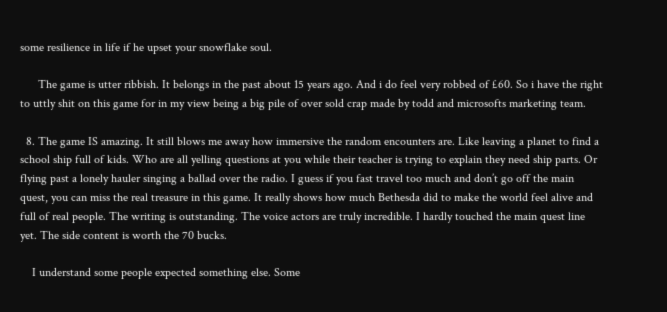some resilience in life if he upset your snowflake soul.

      The game is utter ribbish. It belongs in the past about 15 years ago. And i do feel very robbed of £60. So i have the right to uttly shit on this game for in my view being a big pile of over sold crap made by todd and microsofts marketing team.

  8. The game IS amazing. It still blows me away how immersive the random encounters are. Like leaving a planet to find a school ship full of kids. Who are all yelling questions at you while their teacher is trying to explain they need ship parts. Or flying past a lonely hauler singing a ballad over the radio. I guess if you fast travel too much and don’t go off the main quest, you can miss the real treasure in this game. It really shows how much Bethesda did to make the world feel alive and full of real people. The writing is outstanding. The voice actors are truly incredible. I hardly touched the main quest line yet. The side content is worth the 70 bucks.

    I understand some people expected something else. Some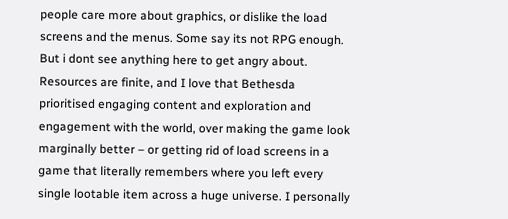people care more about graphics, or dislike the load screens and the menus. Some say its not RPG enough. But i dont see anything here to get angry about. Resources are finite, and I love that Bethesda prioritised engaging content and exploration and engagement with the world, over making the game look marginally better – or getting rid of load screens in a game that literally remembers where you left every single lootable item across a huge universe. I personally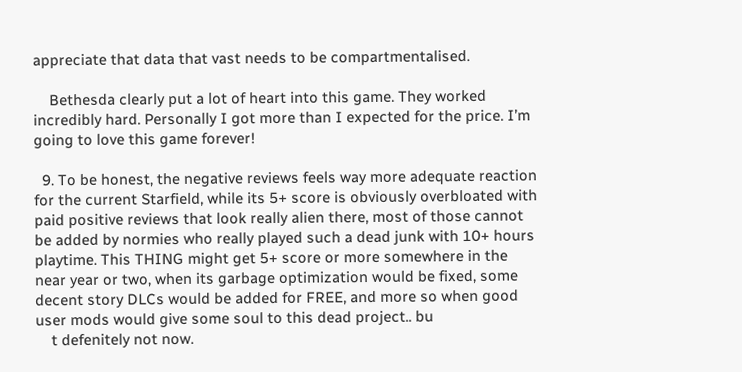appreciate that data that vast needs to be compartmentalised.

    Bethesda clearly put a lot of heart into this game. They worked incredibly hard. Personally I got more than I expected for the price. I’m going to love this game forever!

  9. To be honest, the negative reviews feels way more adequate reaction for the current Starfield, while its 5+ score is obviously overbloated with paid positive reviews that look really alien there, most of those cannot be added by normies who really played such a dead junk with 10+ hours playtime. This THING might get 5+ score or more somewhere in the near year or two, when its garbage optimization would be fixed, some decent story DLCs would be added for FREE, and more so when good user mods would give some soul to this dead project.. bu
    t defenitely not now.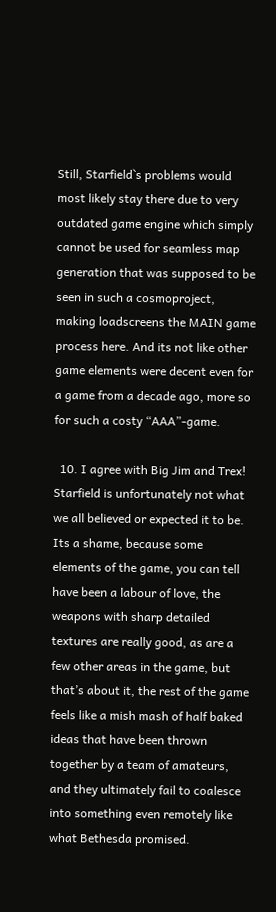Still, Starfield`s problems would most likely stay there due to very outdated game engine which simply cannot be used for seamless map generation that was supposed to be seen in such a cosmoproject, making loadscreens the MAIN game process here. And its not like other game elements were decent even for a game from a decade ago, more so for such a costy “AAA”-game.

  10. I agree with Big Jim and Trex! Starfield is unfortunately not what we all believed or expected it to be. Its a shame, because some elements of the game, you can tell have been a labour of love, the weapons with sharp detailed textures are really good, as are a few other areas in the game, but that’s about it, the rest of the game feels like a mish mash of half baked ideas that have been thrown together by a team of amateurs, and they ultimately fail to coalesce into something even remotely like what Bethesda promised.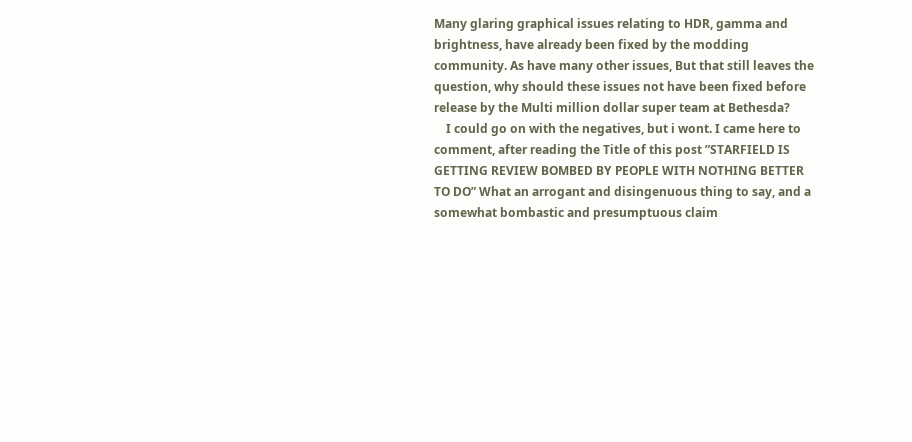Many glaring graphical issues relating to HDR, gamma and brightness, have already been fixed by the modding community. As have many other issues, But that still leaves the question, why should these issues not have been fixed before release by the Multi million dollar super team at Bethesda?
    I could go on with the negatives, but i wont. I came here to comment, after reading the Title of this post ”STARFIELD IS GETTING REVIEW BOMBED BY PEOPLE WITH NOTHING BETTER TO DO” What an arrogant and disingenuous thing to say, and a somewhat bombastic and presumptuous claim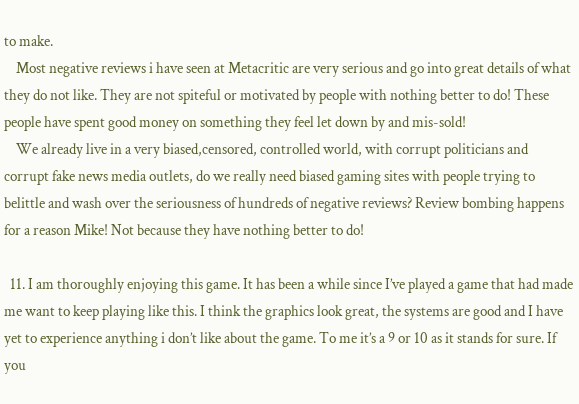to make.
    Most negative reviews i have seen at Metacritic are very serious and go into great details of what they do not like. They are not spiteful or motivated by people with nothing better to do! These people have spent good money on something they feel let down by and mis-sold!
    We already live in a very biased,censored, controlled world, with corrupt politicians and corrupt fake news media outlets, do we really need biased gaming sites with people trying to belittle and wash over the seriousness of hundreds of negative reviews? Review bombing happens for a reason Mike! Not because they have nothing better to do!

  11. I am thoroughly enjoying this game. It has been a while since I’ve played a game that had made me want to keep playing like this. I think the graphics look great, the systems are good and I have yet to experience anything i don’t like about the game. To me it’s a 9 or 10 as it stands for sure. If you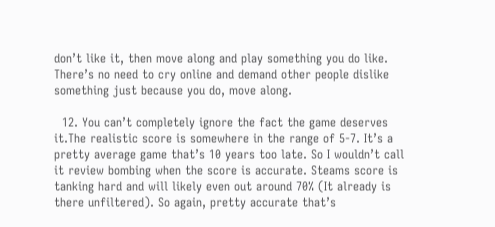don’t like it, then move along and play something you do like. There’s no need to cry online and demand other people dislike something just because you do, move along.

  12. You can’t completely ignore the fact the game deserves it.The realistic score is somewhere in the range of 5-7. It’s a pretty average game that’s 10 years too late. So I wouldn’t call it review bombing when the score is accurate. Steams score is tanking hard and will likely even out around 70% (It already is there unfiltered). So again, pretty accurate that’s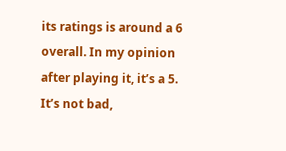its ratings is around a 6 overall. In my opinion after playing it, it’s a 5. It’s not bad,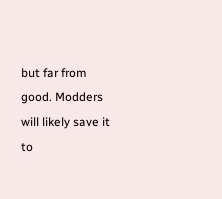but far from good. Modders will likely save it to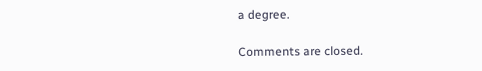a degree.

Comments are closed.